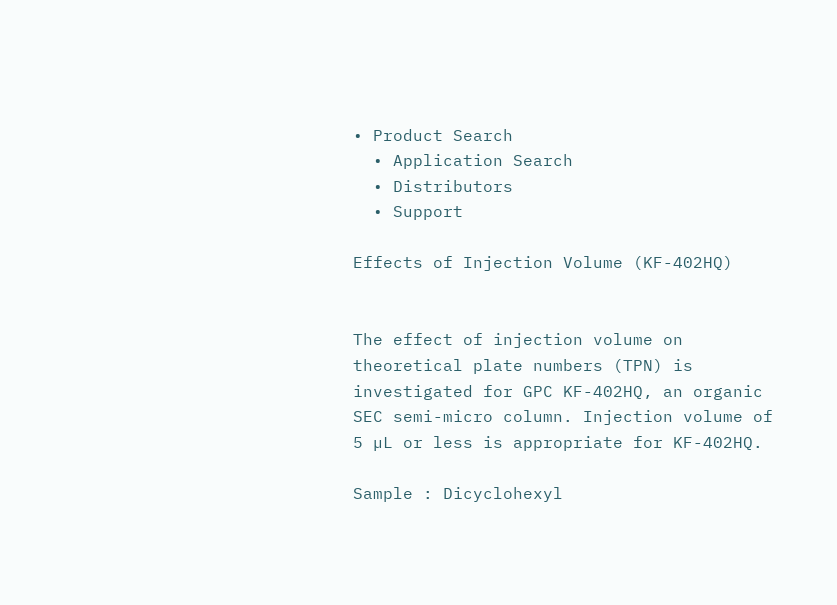• Product Search
  • Application Search
  • Distributors
  • Support

Effects of Injection Volume (KF-402HQ)


The effect of injection volume on theoretical plate numbers (TPN) is investigated for GPC KF-402HQ, an organic SEC semi-micro column. Injection volume of 5 µL or less is appropriate for KF-402HQ.

Sample : Dicyclohexyl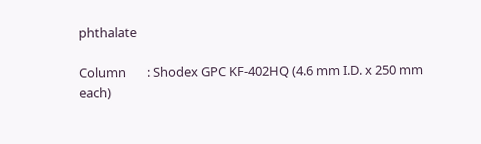phthalate

Column       : Shodex GPC KF-402HQ (4.6 mm I.D. x 250 mm each)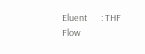Eluent       : THF
Flow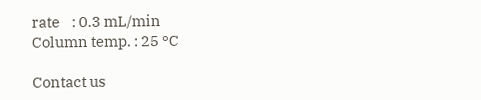rate    : 0.3 mL/min
Column temp. : 25 °C

Contact us